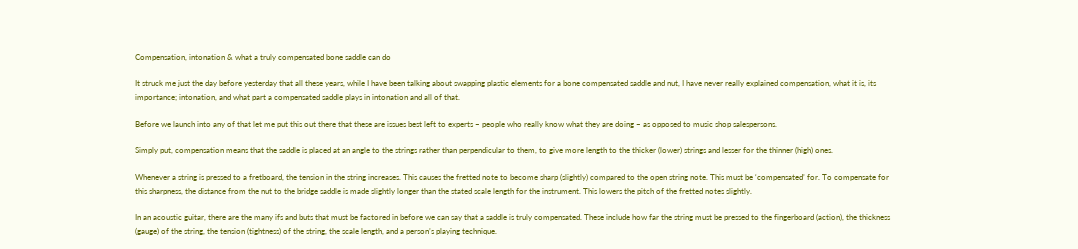Compensation, intonation & what a truly compensated bone saddle can do

It struck me just the day before yesterday that all these years, while I have been talking about swapping plastic elements for a bone compensated saddle and nut, I have never really explained compensation, what it is, its importance; intonation, and what part a compensated saddle plays in intonation and all of that.

Before we launch into any of that let me put this out there that these are issues best left to experts – people who really know what they are doing – as opposed to music shop salespersons.

Simply put, compensation means that the saddle is placed at an angle to the strings rather than perpendicular to them, to give more length to the thicker (lower) strings and lesser for the thinner (high) ones.

Whenever a string is pressed to a fretboard, the tension in the string increases. This causes the fretted note to become sharp (slightly) compared to the open string note. This must be ‘compensated’ for. To compensate for this sharpness, the distance from the nut to the bridge saddle is made slightly longer than the stated scale length for the instrument. This lowers the pitch of the fretted notes slightly.

In an acoustic guitar, there are the many ifs and buts that must be factored in before we can say that a saddle is truly compensated. These include how far the string must be pressed to the fingerboard (action), the thickness (gauge) of the string, the tension (tightness) of the string, the scale length, and a person’s playing technique.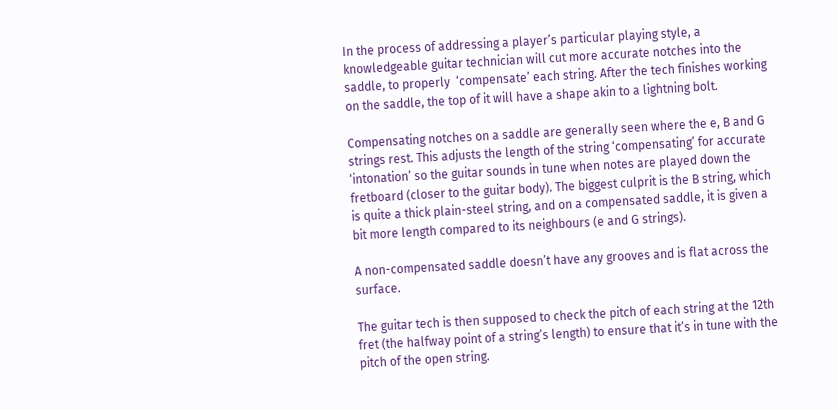In the process of addressing a player’s particular playing style, a knowledgeable guitar technician will cut more accurate notches into the saddle, to properly  ‘compensate’ each string. After the tech finishes working on the saddle, the top of it will have a shape akin to a lightning bolt.

Compensating notches on a saddle are generally seen where the e, B and G strings rest. This adjusts the length of the string ‘compensating’ for accurate ‘intonation’ so the guitar sounds in tune when notes are played down the fretboard (closer to the guitar body). The biggest culprit is the B string, which is quite a thick plain-steel string, and on a compensated saddle, it is given a bit more length compared to its neighbours (e and G strings).

A non-compensated saddle doesn’t have any grooves and is flat across the surface.

The guitar tech is then supposed to check the pitch of each string at the 12th fret (the halfway point of a string’s length) to ensure that it’s in tune with the pitch of the open string.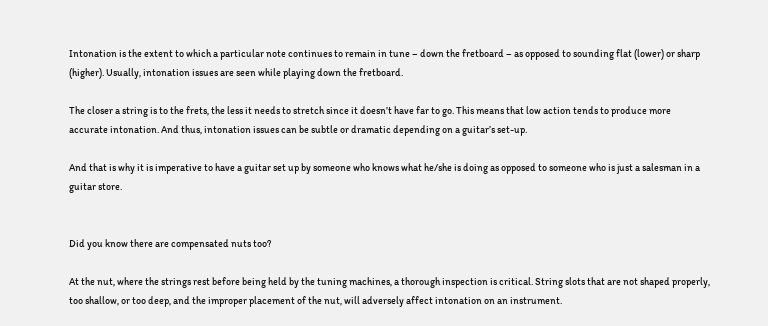Intonation is the extent to which a particular note continues to remain in tune – down the fretboard – as opposed to sounding flat (lower) or sharp (higher). Usually, intonation issues are seen while playing down the fretboard.

The closer a string is to the frets, the less it needs to stretch since it doesn’t have far to go. This means that low action tends to produce more accurate intonation. And thus, intonation issues can be subtle or dramatic depending on a guitar’s set-up.

And that is why it is imperative to have a guitar set up by someone who knows what he/she is doing as opposed to someone who is just a salesman in a guitar store.


Did you know there are compensated nuts too?

At the nut, where the strings rest before being held by the tuning machines, a thorough inspection is critical. String slots that are not shaped properly, too shallow, or too deep, and the improper placement of the nut, will adversely affect intonation on an instrument.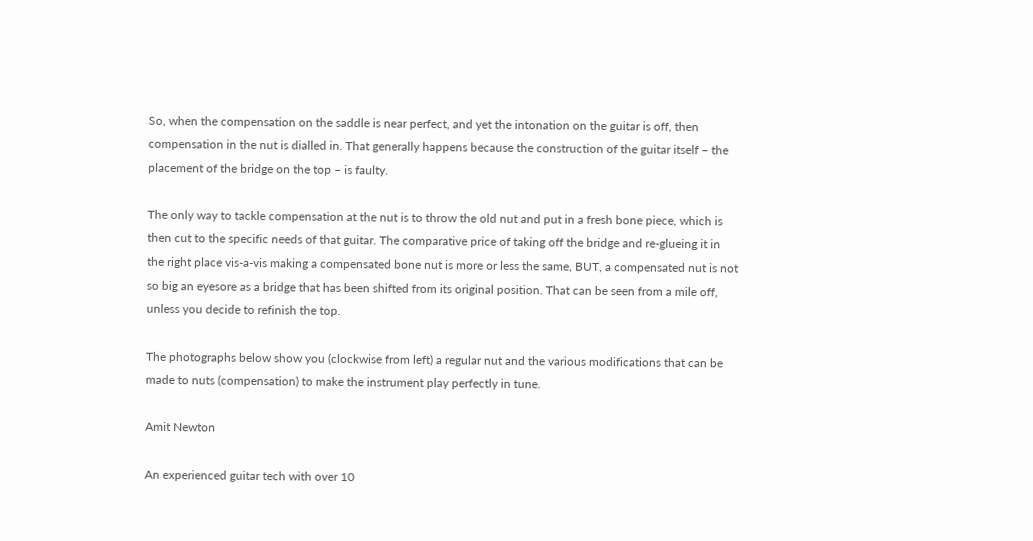So, when the compensation on the saddle is near perfect, and yet the intonation on the guitar is off, then compensation in the nut is dialled in. That generally happens because the construction of the guitar itself – the placement of the bridge on the top – is faulty.

The only way to tackle compensation at the nut is to throw the old nut and put in a fresh bone piece, which is then cut to the specific needs of that guitar. The comparative price of taking off the bridge and re-glueing it in the right place vis-a-vis making a compensated bone nut is more or less the same, BUT, a compensated nut is not so big an eyesore as a bridge that has been shifted from its original position. That can be seen from a mile off, unless you decide to refinish the top.

The photographs below show you (clockwise from left) a regular nut and the various modifications that can be made to nuts (compensation) to make the instrument play perfectly in tune.

Amit Newton

An experienced guitar tech with over 10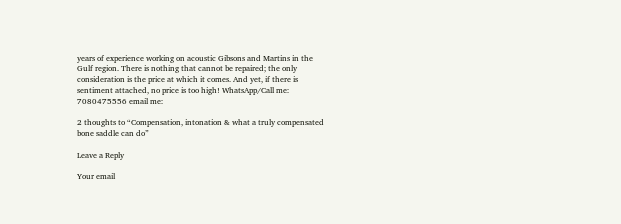years of experience working on acoustic Gibsons and Martins in the Gulf region. There is nothing that cannot be repaired; the only consideration is the price at which it comes. And yet, if there is sentiment attached, no price is too high! WhatsApp/Call me: 7080475556 email me:

2 thoughts to “Compensation, intonation & what a truly compensated bone saddle can do”

Leave a Reply

Your email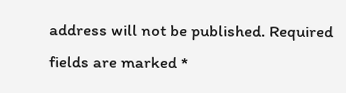address will not be published. Required fields are marked *